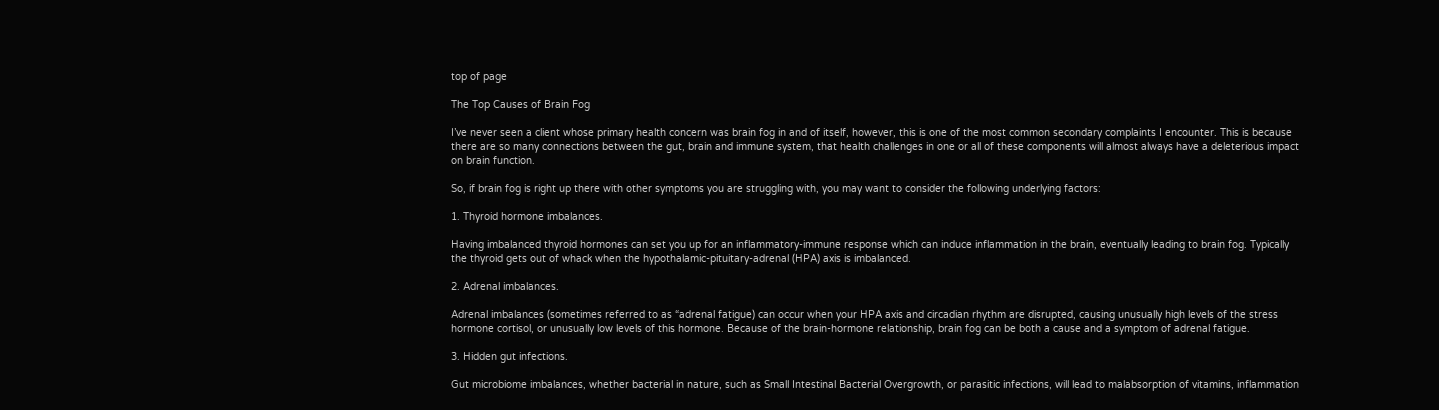top of page

The Top Causes of Brain Fog

I’ve never seen a client whose primary health concern was brain fog in and of itself, however, this is one of the most common secondary complaints I encounter. This is because there are so many connections between the gut, brain and immune system, that health challenges in one or all of these components will almost always have a deleterious impact on brain function.

So, if brain fog is right up there with other symptoms you are struggling with, you may want to consider the following underlying factors:

1. Thyroid hormone imbalances.

Having imbalanced thyroid hormones can set you up for an inflammatory-immune response which can induce inflammation in the brain, eventually leading to brain fog. Typically the thyroid gets out of whack when the hypothalamic-pituitary-adrenal (HPA) axis is imbalanced.

2. Adrenal imbalances.

Adrenal imbalances (sometimes referred to as “adrenal fatigue) can occur when your HPA axis and circadian rhythm are disrupted, causing unusually high levels of the stress hormone cortisol, or unusually low levels of this hormone. Because of the brain-hormone relationship, brain fog can be both a cause and a symptom of adrenal fatigue.

3. Hidden gut infections.

Gut microbiome imbalances, whether bacterial in nature, such as Small Intestinal Bacterial Overgrowth, or parasitic infections, will lead to malabsorption of vitamins, inflammation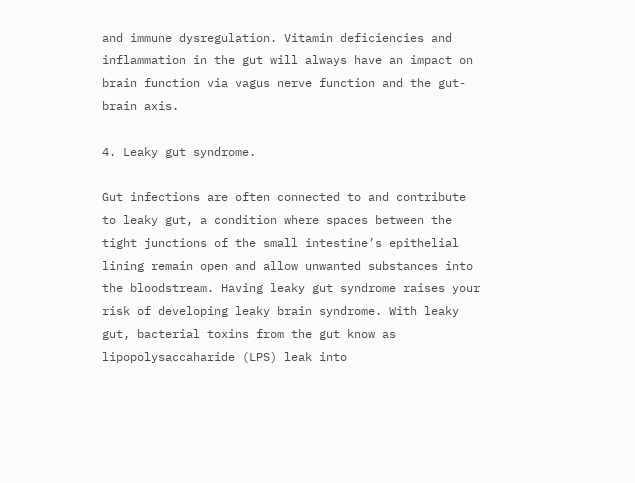and immune dysregulation. Vitamin deficiencies and inflammation in the gut will always have an impact on brain function via vagus nerve function and the gut-brain axis.

4. Leaky gut syndrome.

Gut infections are often connected to and contribute to leaky gut, a condition where spaces between the tight junctions of the small intestine’s epithelial lining remain open and allow unwanted substances into the bloodstream. Having leaky gut syndrome raises your risk of developing leaky brain syndrome. With leaky gut, bacterial toxins from the gut know as lipopolysaccaharide (LPS) leak into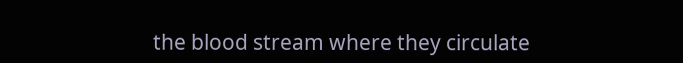the blood stream where they circulate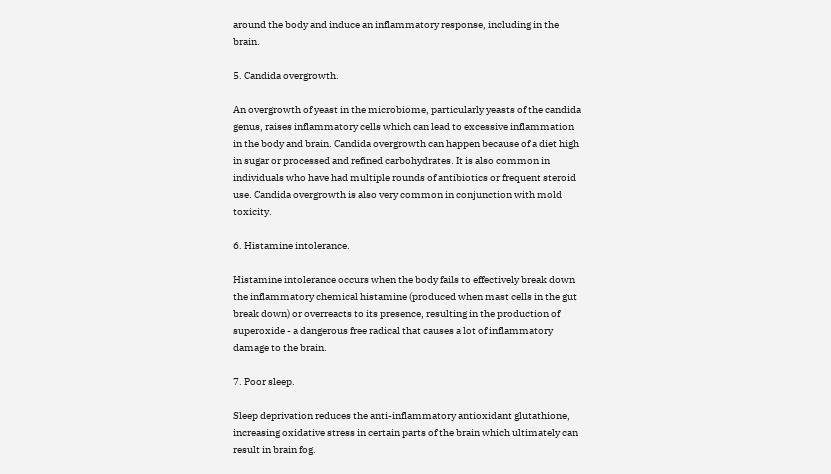around the body and induce an inflammatory response, including in the brain.

5. Candida overgrowth.

An overgrowth of yeast in the microbiome, particularly yeasts of the candida genus, raises inflammatory cells which can lead to excessive inflammation in the body and brain. Candida overgrowth can happen because of a diet high in sugar or processed and refined carbohydrates. It is also common in individuals who have had multiple rounds of antibiotics or frequent steroid use. Candida overgrowth is also very common in conjunction with mold toxicity.

6. Histamine intolerance.

Histamine intolerance occurs when the body fails to effectively break down the inflammatory chemical histamine (produced when mast cells in the gut break down) or overreacts to its presence, resulting in the production of superoxide - a dangerous free radical that causes a lot of inflammatory damage to the brain.

7. Poor sleep.

Sleep deprivation reduces the anti-inflammatory antioxidant glutathione, increasing oxidative stress in certain parts of the brain which ultimately can result in brain fog.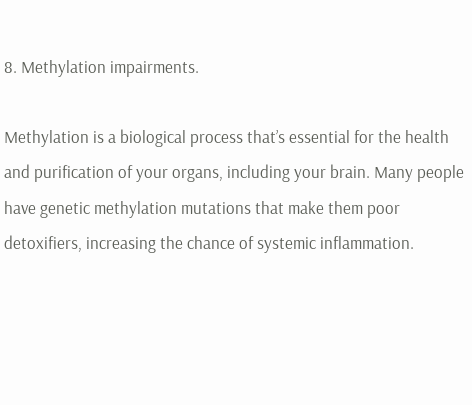8. Methylation impairments.

Methylation is a biological process that’s essential for the health and purification of your organs, including your brain. Many people have genetic methylation mutations that make them poor detoxifiers, increasing the chance of systemic inflammation.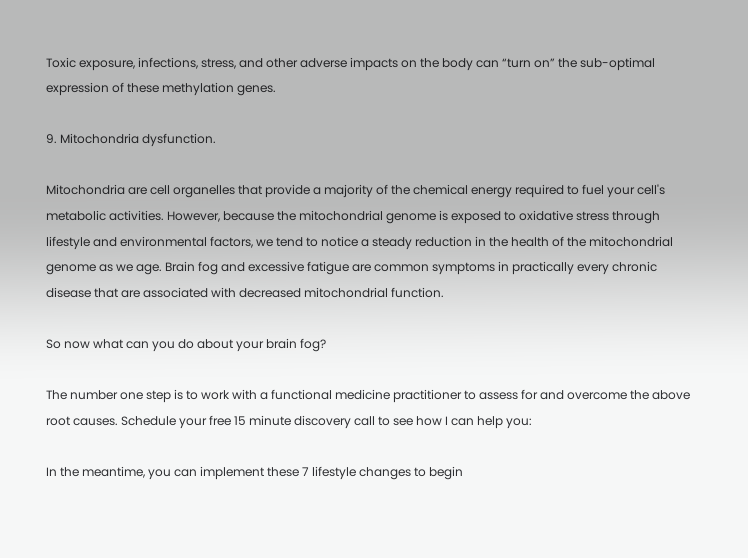Toxic exposure, infections, stress, and other adverse impacts on the body can “turn on” the sub-optimal expression of these methylation genes.

9. Mitochondria dysfunction.

Mitochondria are cell organelles that provide a majority of the chemical energy required to fuel your cell's metabolic activities. However, because the mitochondrial genome is exposed to oxidative stress through lifestyle and environmental factors, we tend to notice a steady reduction in the health of the mitochondrial genome as we age. Brain fog and excessive fatigue are common symptoms in practically every chronic disease that are associated with decreased mitochondrial function.

So now what can you do about your brain fog?

The number one step is to work with a functional medicine practitioner to assess for and overcome the above root causes. Schedule your free 15 minute discovery call to see how I can help you:

In the meantime, you can implement these 7 lifestyle changes to begin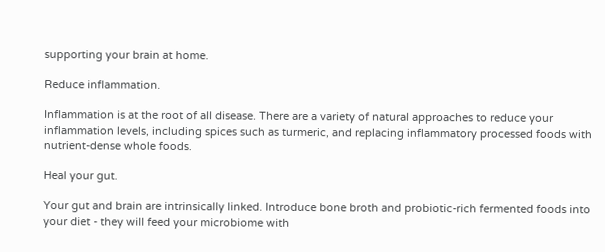supporting your brain at home.

Reduce inflammation.

Inflammation is at the root of all disease. There are a variety of natural approaches to reduce your inflammation levels, including spices such as turmeric, and replacing inflammatory processed foods with nutrient-dense whole foods.

Heal your gut.

Your gut and brain are intrinsically linked. Introduce bone broth and probiotic-rich fermented foods into your diet - they will feed your microbiome with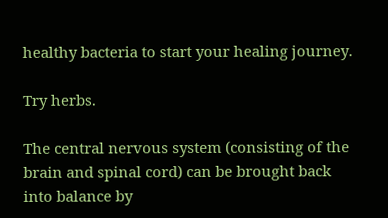healthy bacteria to start your healing journey.

Try herbs.

The central nervous system (consisting of the brain and spinal cord) can be brought back into balance by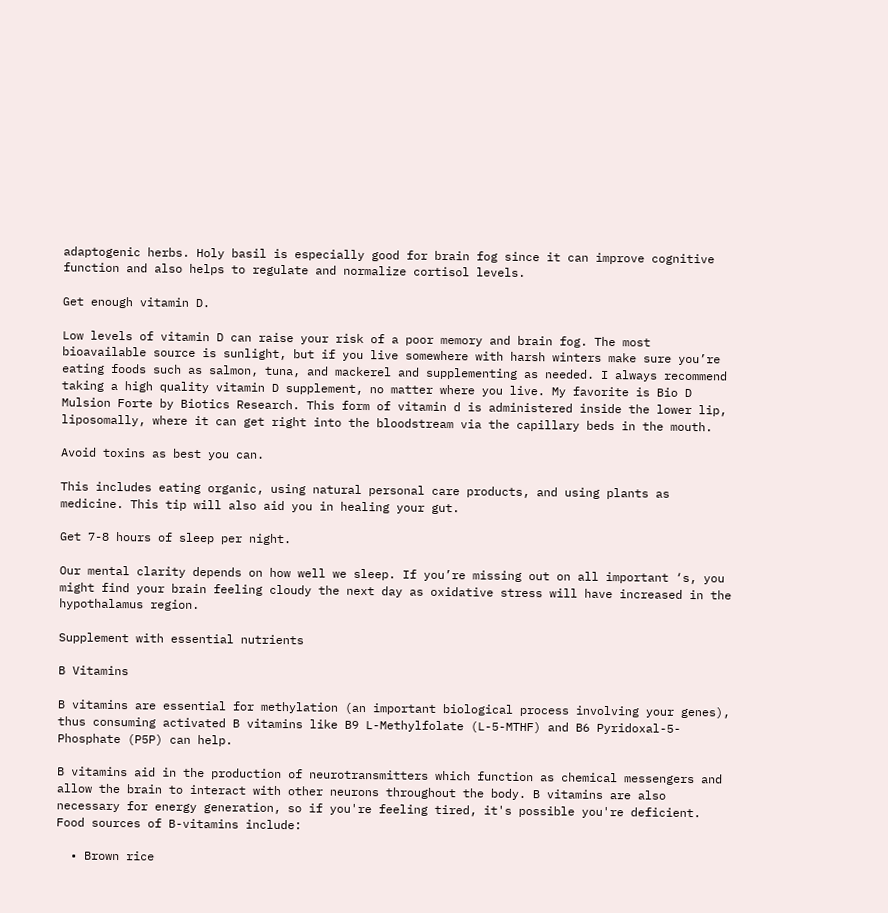adaptogenic herbs. Holy basil is especially good for brain fog since it can improve cognitive function and also helps to regulate and normalize cortisol levels.

Get enough vitamin D.

Low levels of vitamin D can raise your risk of a poor memory and brain fog. The most bioavailable source is sunlight, but if you live somewhere with harsh winters make sure you’re eating foods such as salmon, tuna, and mackerel and supplementing as needed. I always recommend taking a high quality vitamin D supplement, no matter where you live. My favorite is Bio D Mulsion Forte by Biotics Research. This form of vitamin d is administered inside the lower lip, liposomally, where it can get right into the bloodstream via the capillary beds in the mouth.

Avoid toxins as best you can.

This includes eating organic, using natural personal care products, and using plants as medicine. This tip will also aid you in healing your gut.

Get 7-8 hours of sleep per night.

Our mental clarity depends on how well we sleep. If you’re missing out on all important ‘s, you might find your brain feeling cloudy the next day as oxidative stress will have increased in the hypothalamus region.

Supplement with essential nutrients

B Vitamins

B vitamins are essential for methylation (an important biological process involving your genes), thus consuming activated B vitamins like B9 L-Methylfolate (L-5-MTHF) and B6 Pyridoxal-5-Phosphate (P5P) can help.

B vitamins aid in the production of neurotransmitters which function as chemical messengers and allow the brain to interact with other neurons throughout the body. B vitamins are also necessary for energy generation, so if you're feeling tired, it's possible you're deficient. Food sources of B-vitamins include:

  • Brown rice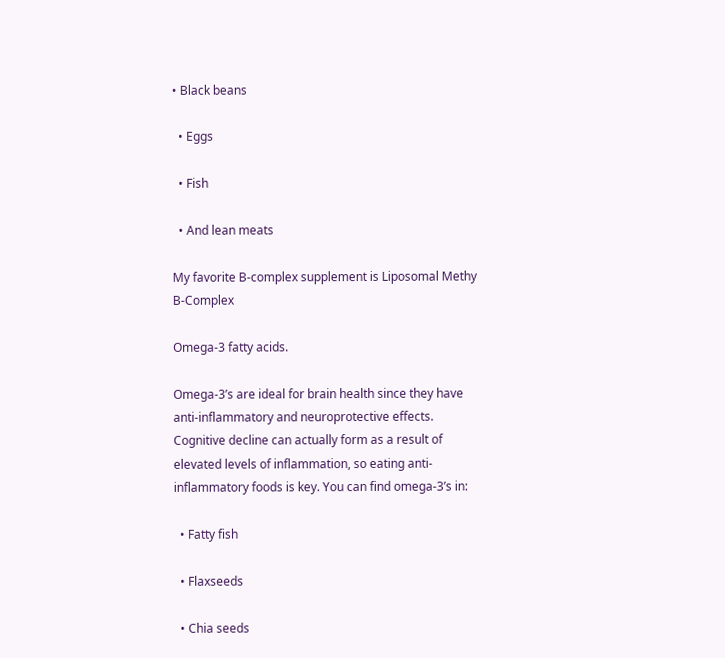• Black beans

  • Eggs

  • Fish

  • And lean meats

My favorite B-complex supplement is Liposomal Methy B-Complex

Omega-3 fatty acids.

Omega-3’s are ideal for brain health since they have anti-inflammatory and neuroprotective effects. Cognitive decline can actually form as a result of elevated levels of inflammation, so eating anti-inflammatory foods is key. You can find omega-3’s in:

  • Fatty fish

  • Flaxseeds

  • Chia seeds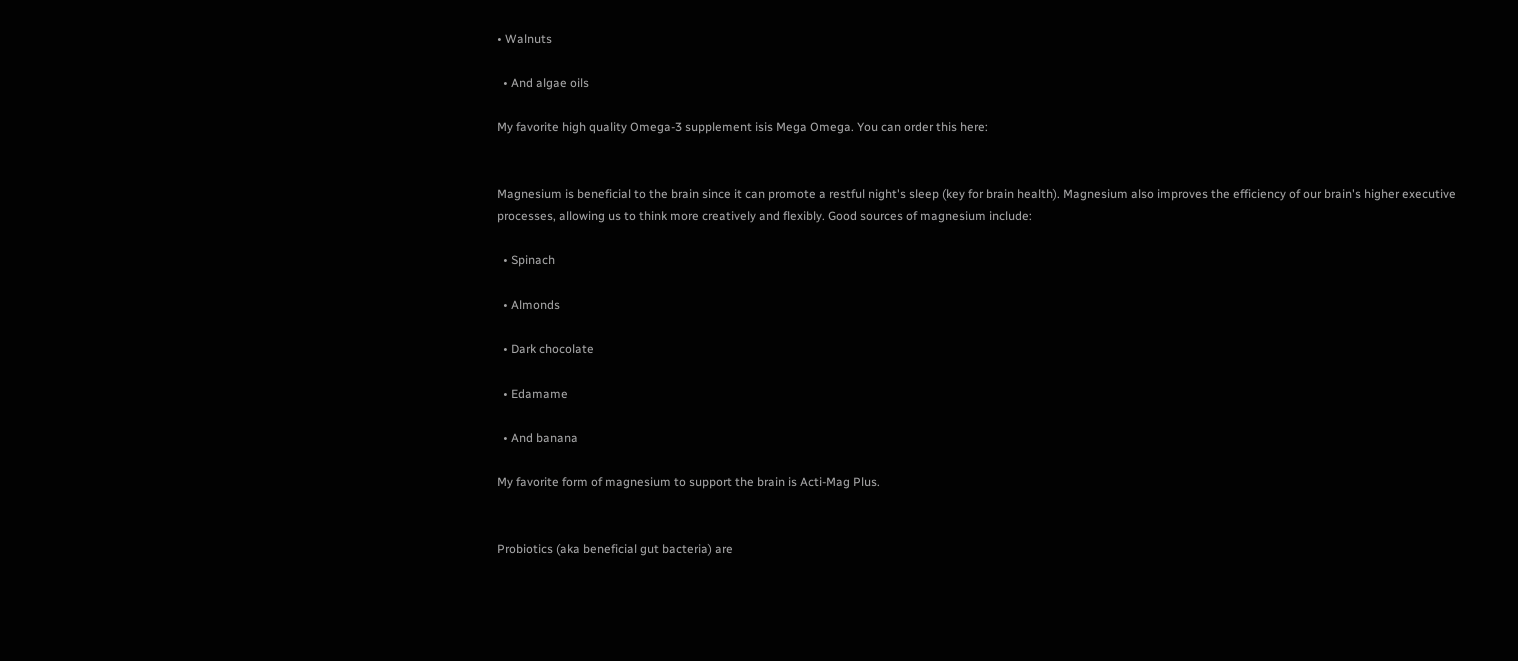• Walnuts

  • And algae oils

My favorite high quality Omega-3 supplement isis Mega Omega. You can order this here:


Magnesium is beneficial to the brain since it can promote a restful night's sleep (key for brain health). Magnesium also improves the efficiency of our brain's higher executive processes, allowing us to think more creatively and flexibly. Good sources of magnesium include:

  • Spinach

  • Almonds

  • Dark chocolate

  • Edamame

  • And banana

My favorite form of magnesium to support the brain is Acti-Mag Plus.


Probiotics (aka beneficial gut bacteria) are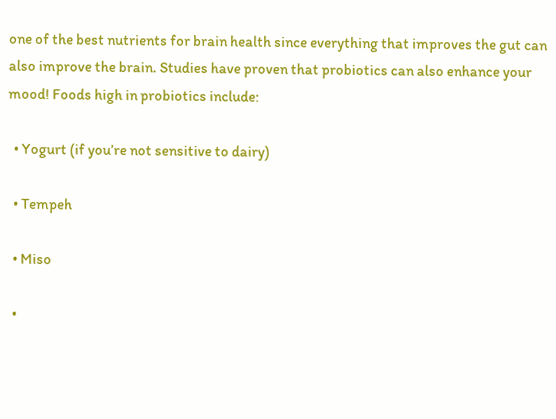one of the best nutrients for brain health since everything that improves the gut can also improve the brain. Studies have proven that probiotics can also enhance your mood! Foods high in probiotics include:

  • Yogurt (if you’re not sensitive to dairy)

  • Tempeh

  • Miso

  •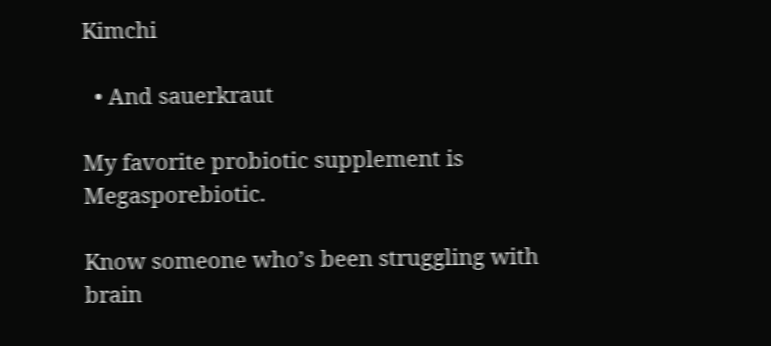Kimchi

  • And sauerkraut

My favorite probiotic supplement is Megasporebiotic.

Know someone who’s been struggling with brain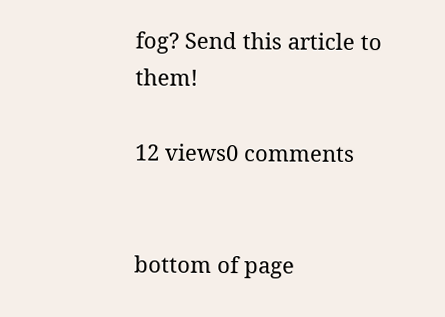fog? Send this article to them!

12 views0 comments


bottom of page